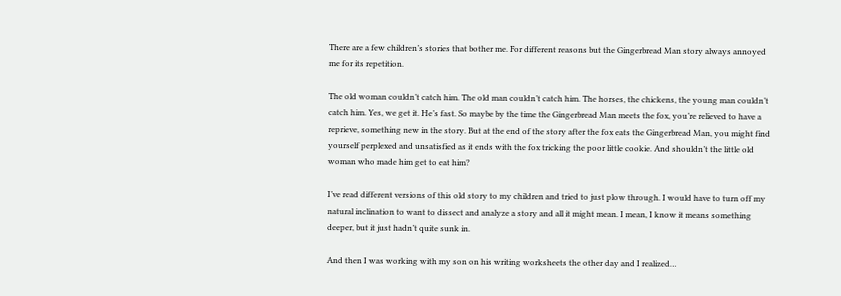There are a few children’s stories that bother me. For different reasons but the Gingerbread Man story always annoyed me for its repetition.

The old woman couldn’t catch him. The old man couldn’t catch him. The horses, the chickens, the young man couldn’t catch him. Yes, we get it. He’s fast. So maybe by the time the Gingerbread Man meets the fox, you’re relieved to have a reprieve, something new in the story. But at the end of the story after the fox eats the Gingerbread Man, you might find yourself perplexed and unsatisfied as it ends with the fox tricking the poor little cookie. And shouldn’t the little old woman who made him get to eat him?

I’ve read different versions of this old story to my children and tried to just plow through. I would have to turn off my natural inclination to want to dissect and analyze a story and all it might mean. I mean, I know it means something deeper, but it just hadn’t quite sunk in.

And then I was working with my son on his writing worksheets the other day and I realized…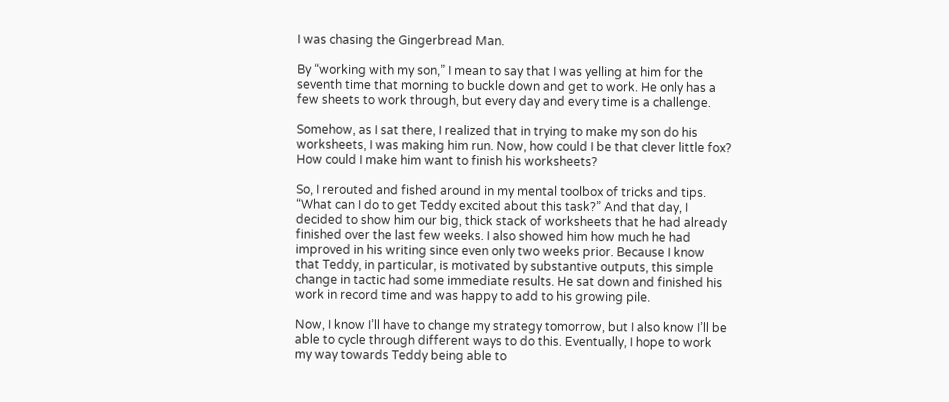I was chasing the Gingerbread Man.

By “working with my son,” I mean to say that I was yelling at him for the seventh time that morning to buckle down and get to work. He only has a few sheets to work through, but every day and every time is a challenge.

Somehow, as I sat there, I realized that in trying to make my son do his worksheets, I was making him run. Now, how could I be that clever little fox? How could I make him want to finish his worksheets?

So, I rerouted and fished around in my mental toolbox of tricks and tips. “What can I do to get Teddy excited about this task?” And that day, I decided to show him our big, thick stack of worksheets that he had already finished over the last few weeks. I also showed him how much he had improved in his writing since even only two weeks prior. Because I know that Teddy, in particular, is motivated by substantive outputs, this simple change in tactic had some immediate results. He sat down and finished his work in record time and was happy to add to his growing pile.

Now, I know I’ll have to change my strategy tomorrow, but I also know I’ll be able to cycle through different ways to do this. Eventually, I hope to work my way towards Teddy being able to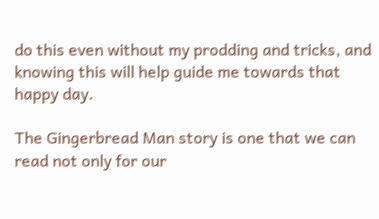do this even without my prodding and tricks, and knowing this will help guide me towards that happy day.

The Gingerbread Man story is one that we can read not only for our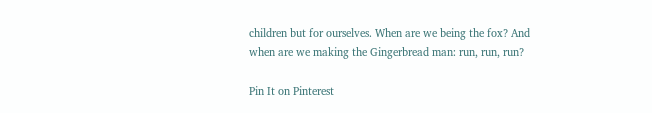children but for ourselves. When are we being the fox? And when are we making the Gingerbread man: run, run, run?

Pin It on Pinterest